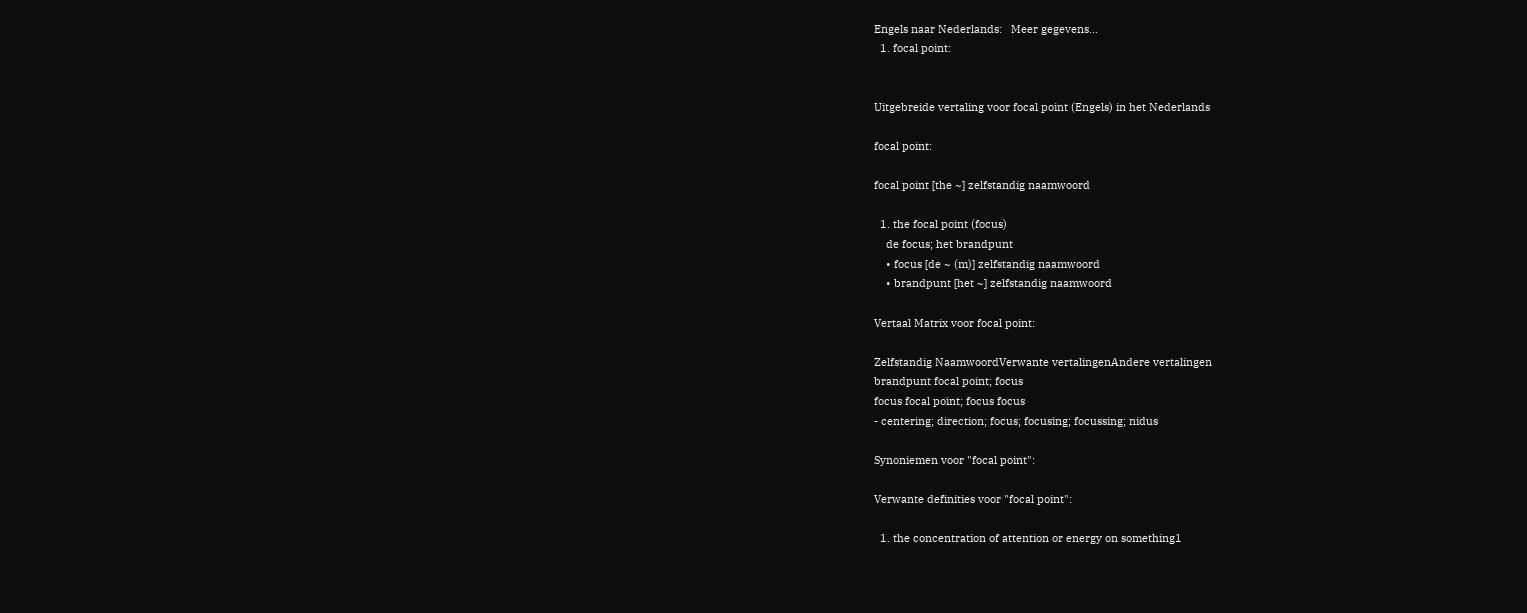Engels naar Nederlands:   Meer gegevens...
  1. focal point:


Uitgebreide vertaling voor focal point (Engels) in het Nederlands

focal point:

focal point [the ~] zelfstandig naamwoord

  1. the focal point (focus)
    de focus; het brandpunt
    • focus [de ~ (m)] zelfstandig naamwoord
    • brandpunt [het ~] zelfstandig naamwoord

Vertaal Matrix voor focal point:

Zelfstandig NaamwoordVerwante vertalingenAndere vertalingen
brandpunt focal point; focus
focus focal point; focus focus
- centering; direction; focus; focusing; focussing; nidus

Synoniemen voor "focal point":

Verwante definities voor "focal point":

  1. the concentration of attention or energy on something1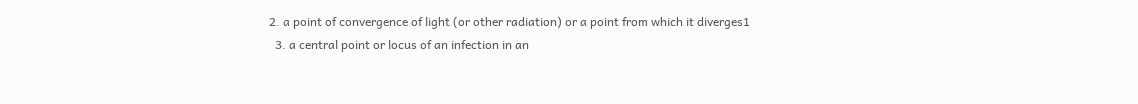2. a point of convergence of light (or other radiation) or a point from which it diverges1
  3. a central point or locus of an infection in an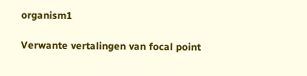organism1

Verwante vertalingen van focal point